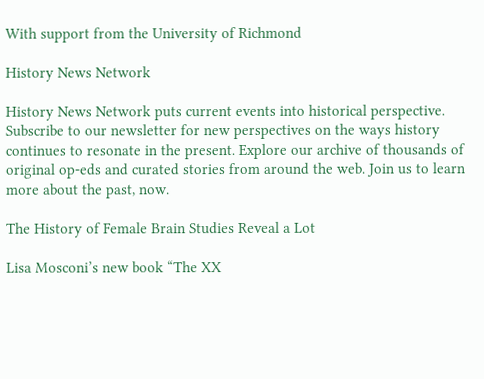With support from the University of Richmond

History News Network

History News Network puts current events into historical perspective. Subscribe to our newsletter for new perspectives on the ways history continues to resonate in the present. Explore our archive of thousands of original op-eds and curated stories from around the web. Join us to learn more about the past, now.

The History of Female Brain Studies Reveal a Lot

Lisa Mosconi’s new book “The XX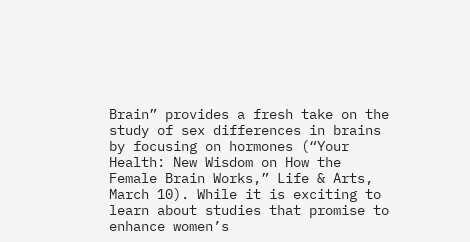Brain” provides a fresh take on the study of sex differences in brains by focusing on hormones (“Your Health: New Wisdom on How the Female Brain Works,” Life & Arts, March 10). While it is exciting to learn about studies that promise to enhance women’s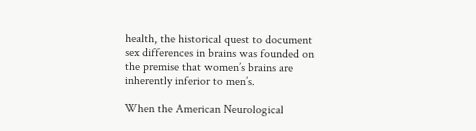health, the historical quest to document sex differences in brains was founded on the premise that women’s brains are inherently inferior to men’s.

When the American Neurological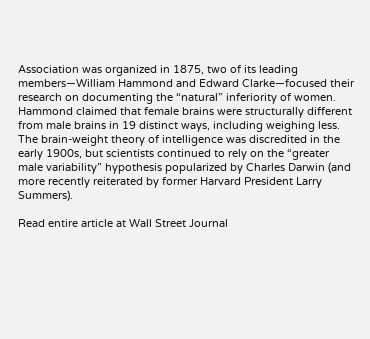Association was organized in 1875, two of its leading members—William Hammond and Edward Clarke—focused their research on documenting the “natural” inferiority of women. Hammond claimed that female brains were structurally different from male brains in 19 distinct ways, including weighing less. The brain-weight theory of intelligence was discredited in the early 1900s, but scientists continued to rely on the “greater male variability” hypothesis popularized by Charles Darwin (and more recently reiterated by former Harvard President Larry Summers).

Read entire article at Wall Street Journal